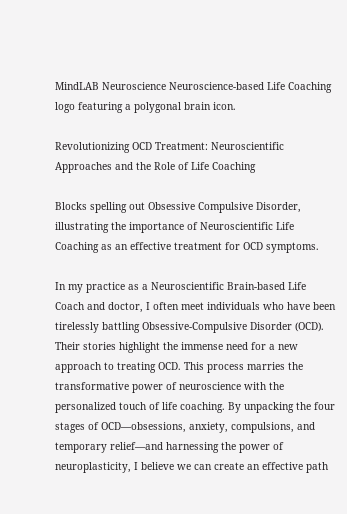MindLAB Neuroscience Neuroscience-based Life Coaching logo featuring a polygonal brain icon.

Revolutionizing OCD Treatment: Neuroscientific Approaches and the Role of Life Coaching

Blocks spelling out Obsessive Compulsive Disorder, illustrating the importance of Neuroscientific Life Coaching as an effective treatment for OCD symptoms.

In my practice as a Neuroscientific Brain-based Life Coach and doctor, I often meet individuals who have been tirelessly battling Obsessive-Compulsive Disorder (OCD). Their stories highlight the immense need for a new approach to treating OCD. This process marries the transformative power of neuroscience with the personalized touch of life coaching. By unpacking the four stages of OCD—obsessions, anxiety, compulsions, and temporary relief—and harnessing the power of neuroplasticity, I believe we can create an effective path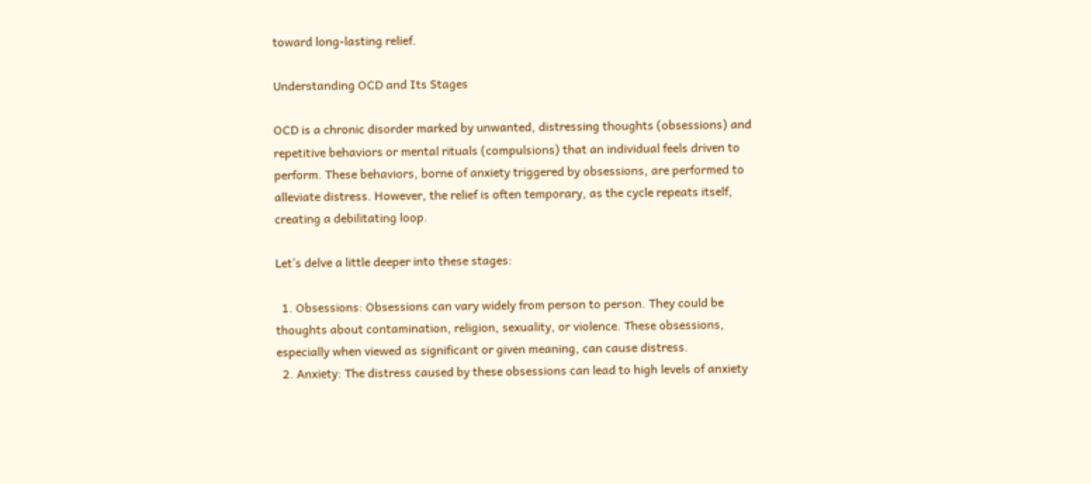toward long-lasting relief.

Understanding OCD and Its Stages

OCD is a chronic disorder marked by unwanted, distressing thoughts (obsessions) and repetitive behaviors or mental rituals (compulsions) that an individual feels driven to perform. These behaviors, borne of anxiety triggered by obsessions, are performed to alleviate distress. However, the relief is often temporary, as the cycle repeats itself, creating a debilitating loop.

Let’s delve a little deeper into these stages:

  1. Obsessions: Obsessions can vary widely from person to person. They could be thoughts about contamination, religion, sexuality, or violence. These obsessions, especially when viewed as significant or given meaning, can cause distress.
  2. Anxiety: The distress caused by these obsessions can lead to high levels of anxiety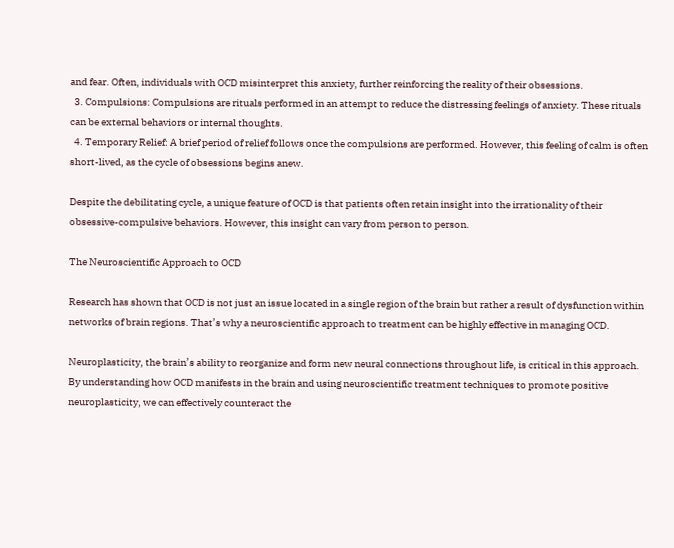and fear. Often, individuals with OCD misinterpret this anxiety, further reinforcing the reality of their obsessions.
  3. Compulsions: Compulsions are rituals performed in an attempt to reduce the distressing feelings of anxiety. These rituals can be external behaviors or internal thoughts.
  4. Temporary Relief: A brief period of relief follows once the compulsions are performed. However, this feeling of calm is often short-lived, as the cycle of obsessions begins anew.

Despite the debilitating cycle, a unique feature of OCD is that patients often retain insight into the irrationality of their obsessive-compulsive behaviors. However, this insight can vary from person to person.

The Neuroscientific Approach to OCD

Research has shown that OCD is not just an issue located in a single region of the brain but rather a result of dysfunction within networks of brain regions. That’s why a neuroscientific approach to treatment can be highly effective in managing OCD.

Neuroplasticity, the brain’s ability to reorganize and form new neural connections throughout life, is critical in this approach. By understanding how OCD manifests in the brain and using neuroscientific treatment techniques to promote positive neuroplasticity, we can effectively counteract the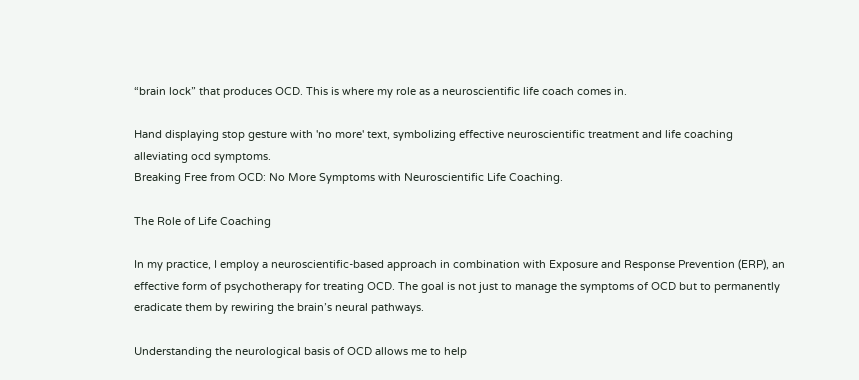“brain lock” that produces OCD. This is where my role as a neuroscientific life coach comes in.

Hand displaying stop gesture with 'no more' text, symbolizing effective neuroscientific treatment and life coaching alleviating ocd symptoms.
Breaking Free from OCD: No More Symptoms with Neuroscientific Life Coaching.

The Role of Life Coaching

In my practice, I employ a neuroscientific-based approach in combination with Exposure and Response Prevention (ERP), an effective form of psychotherapy for treating OCD. The goal is not just to manage the symptoms of OCD but to permanently eradicate them by rewiring the brain’s neural pathways.

Understanding the neurological basis of OCD allows me to help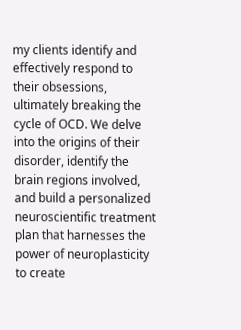my clients identify and effectively respond to their obsessions, ultimately breaking the cycle of OCD. We delve into the origins of their disorder, identify the brain regions involved, and build a personalized neuroscientific treatment plan that harnesses the power of neuroplasticity to create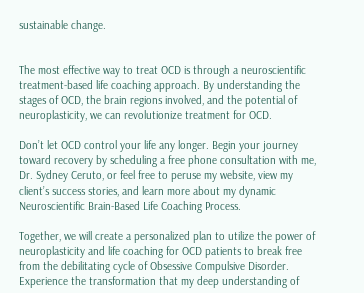sustainable change.


The most effective way to treat OCD is through a neuroscientific treatment-based life coaching approach. By understanding the stages of OCD, the brain regions involved, and the potential of neuroplasticity, we can revolutionize treatment for OCD.

Don’t let OCD control your life any longer. Begin your journey toward recovery by scheduling a free phone consultation with me, Dr. Sydney Ceruto, or feel free to peruse my website, view my client’s success stories, and learn more about my dynamic Neuroscientific Brain-Based Life Coaching Process.

Together, we will create a personalized plan to utilize the power of neuroplasticity and life coaching for OCD patients to break free from the debilitating cycle of Obsessive Compulsive Disorder. Experience the transformation that my deep understanding of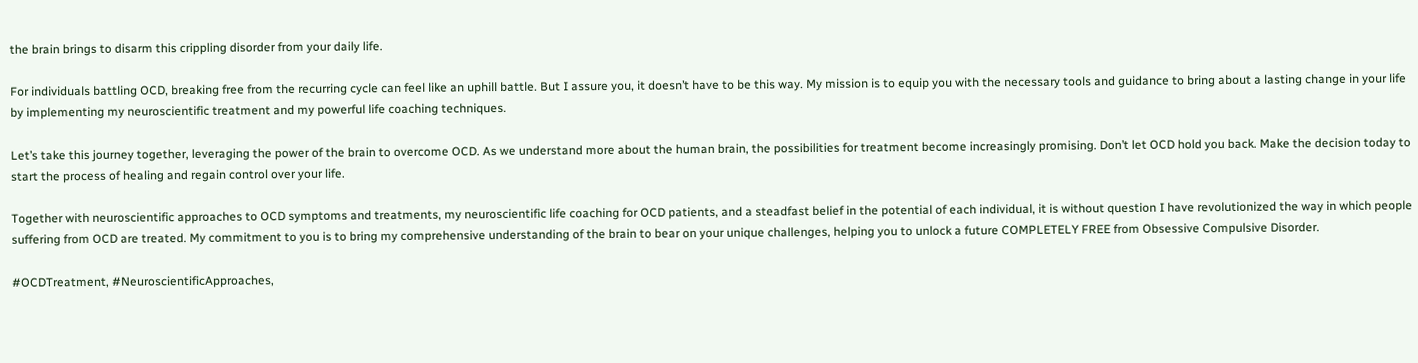the brain brings to disarm this crippling disorder from your daily life.

For individuals battling OCD, breaking free from the recurring cycle can feel like an uphill battle. But I assure you, it doesn’t have to be this way. My mission is to equip you with the necessary tools and guidance to bring about a lasting change in your life by implementing my neuroscientific treatment and my powerful life coaching techniques.

Let’s take this journey together, leveraging the power of the brain to overcome OCD. As we understand more about the human brain, the possibilities for treatment become increasingly promising. Don’t let OCD hold you back. Make the decision today to start the process of healing and regain control over your life.

Together with neuroscientific approaches to OCD symptoms and treatments, my neuroscientific life coaching for OCD patients, and a steadfast belief in the potential of each individual, it is without question I have revolutionized the way in which people suffering from OCD are treated. My commitment to you is to bring my comprehensive understanding of the brain to bear on your unique challenges, helping you to unlock a future COMPLETELY FREE from Obsessive Compulsive Disorder.

#OCDTreatment, #NeuroscientificApproaches,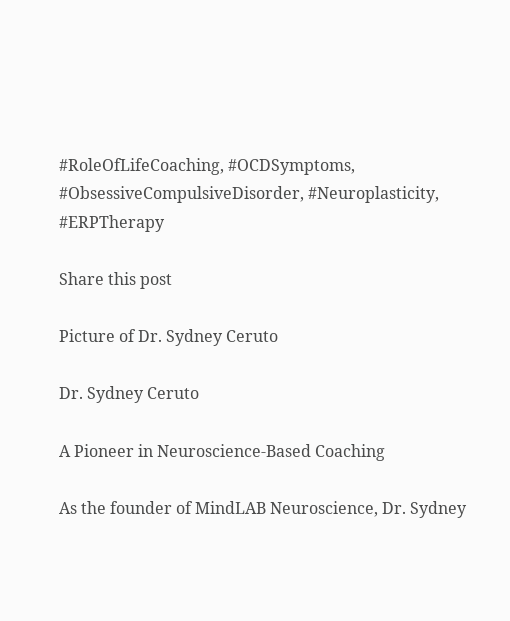#RoleOfLifeCoaching, #OCDSymptoms, #ObsessiveCompulsiveDisorder, #Neuroplasticity, #ERPTherapy

Share this post

Picture of Dr. Sydney Ceruto

Dr. Sydney Ceruto

A Pioneer in Neuroscience-Based Coaching

As the founder of MindLAB Neuroscience, Dr. Sydney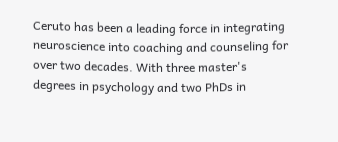Ceruto has been a leading force in integrating neuroscience into coaching and counseling for over two decades. With three master's degrees in psychology and two PhDs in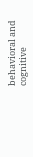behavioral and cognitive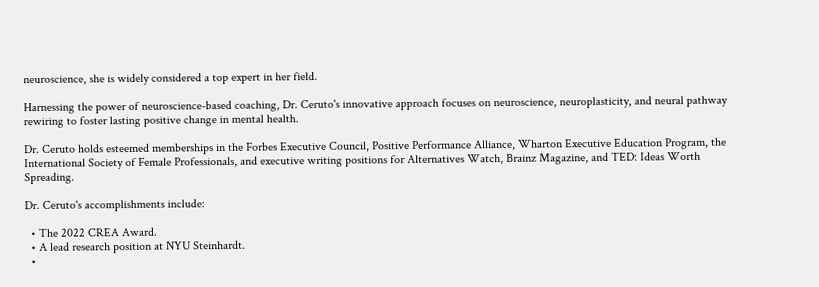neuroscience, she is widely considered a top expert in her field.

Harnessing the power of neuroscience-based coaching, Dr. Ceruto's innovative approach focuses on neuroscience, neuroplasticity, and neural pathway rewiring to foster lasting positive change in mental health.

Dr. Ceruto holds esteemed memberships in the Forbes Executive Council, Positive Performance Alliance, Wharton Executive Education Program, the International Society of Female Professionals, and executive writing positions for Alternatives Watch, Brainz Magazine, and TED: Ideas Worth Spreading.

Dr. Ceruto's accomplishments include:

  • The 2022 CREA Award.
  • A lead research position at NYU Steinhardt.
  •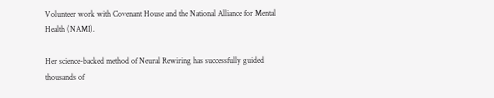Volunteer work with Covenant House and the National Alliance for Mental Health (NAMI).

Her science-backed method of Neural Rewiring has successfully guided thousands of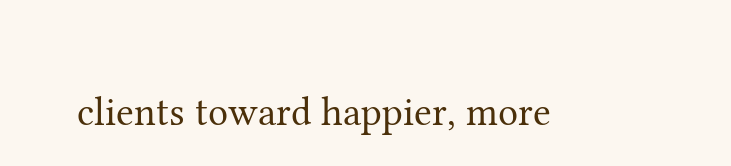clients toward happier, more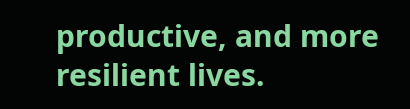productive, and more resilient lives.